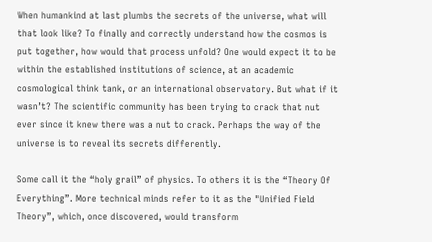When humankind at last plumbs the secrets of the universe, what will that look like? To finally and correctly understand how the cosmos is put together, how would that process unfold? One would expect it to be within the established institutions of science, at an academic cosmological think tank, or an international observatory. But what if it wasn’t? The scientific community has been trying to crack that nut ever since it knew there was a nut to crack. Perhaps the way of the universe is to reveal its secrets differently.

Some call it the “holy grail” of physics. To others it is the “Theory Of Everything”. More technical minds refer to it as the "Unified Field Theory”, which, once discovered, would transform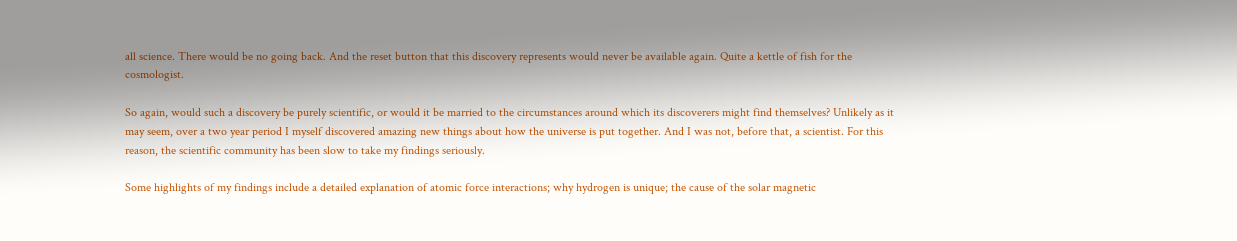all science. There would be no going back. And the reset button that this discovery represents would never be available again. Quite a kettle of fish for the cosmologist.

So again, would such a discovery be purely scientific, or would it be married to the circumstances around which its discoverers might find themselves? Unlikely as it may seem, over a two year period I myself discovered amazing new things about how the universe is put together. And I was not, before that, a scientist. For this reason, the scientific community has been slow to take my findings seriously.

Some highlights of my findings include a detailed explanation of atomic force interactions; why hydrogen is unique; the cause of the solar magnetic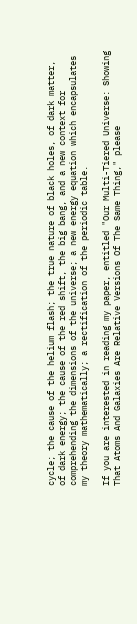cycle; the cause of the helium flash; the true nature of black holes, of dark matter, of dark energy; the cause of the red shift, the big bang, and a new context for comprehending the dimensions of the universe; a new energy equation which encapsulates my theory mathematically; a rectification of the periodic table.

If you are interested in reading my paper, entitled "Our Multi-Tiered Universe: Showing That Atoms And Galaxies Are Relative Versions Of The Same Thing," please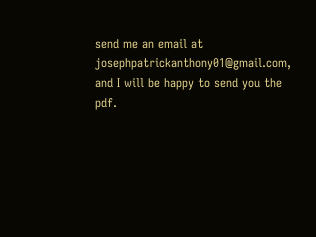send me an email at josephpatrickanthony01@gmail.com, and I will be happy to send you the pdf.